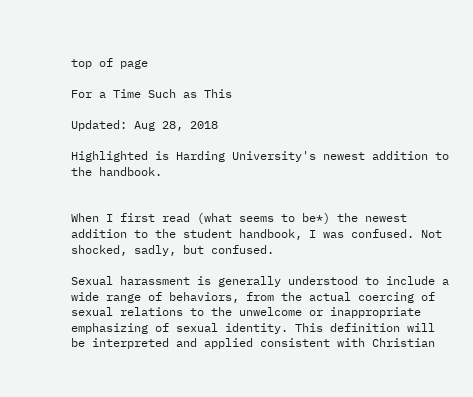top of page

For a Time Such as This

Updated: Aug 28, 2018

Highlighted is Harding University's newest addition to the handbook.


When I first read (what seems to be*) the newest addition to the student handbook, I was confused. Not shocked, sadly, but confused.

Sexual harassment is generally understood to include a wide range of behaviors, from the actual coercing of sexual relations to the unwelcome or inappropriate emphasizing of sexual identity. This definition will be interpreted and applied consistent with Christian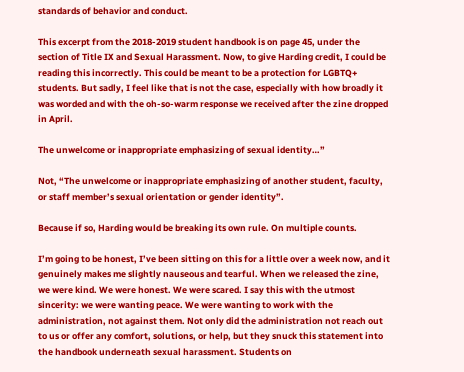standards of behavior and conduct.

This excerpt from the 2018-2019 student handbook is on page 45, under the section of Title IX and Sexual Harassment. Now, to give Harding credit, I could be reading this incorrectly. This could be meant to be a protection for LGBTQ+ students. But sadly, I feel like that is not the case, especially with how broadly it was worded and with the oh-so-warm response we received after the zine dropped in April.

The unwelcome or inappropriate emphasizing of sexual identity…”

Not, “The unwelcome or inappropriate emphasizing of another student, faculty, or staff member’s sexual orientation or gender identity”.

Because if so, Harding would be breaking its own rule. On multiple counts.

I’m going to be honest, I’ve been sitting on this for a little over a week now, and it genuinely makes me slightly nauseous and tearful. When we released the zine, we were kind. We were honest. We were scared. I say this with the utmost sincerity: we were wanting peace. We were wanting to work with the administration, not against them. Not only did the administration not reach out to us or offer any comfort, solutions, or help, but they snuck this statement into the handbook underneath sexual harassment. Students on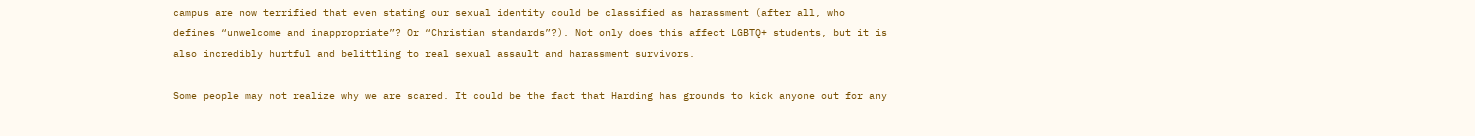campus are now terrified that even stating our sexual identity could be classified as harassment (after all, who defines “unwelcome and inappropriate”? Or “Christian standards”?). Not only does this affect LGBTQ+ students, but it is also incredibly hurtful and belittling to real sexual assault and harassment survivors.

Some people may not realize why we are scared. It could be the fact that Harding has grounds to kick anyone out for any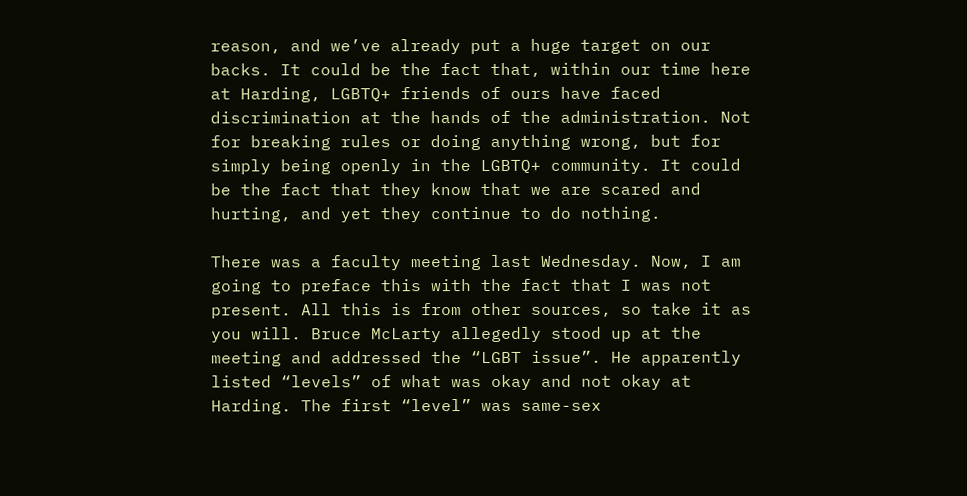reason, and we’ve already put a huge target on our backs. It could be the fact that, within our time here at Harding, LGBTQ+ friends of ours have faced discrimination at the hands of the administration. Not for breaking rules or doing anything wrong, but for simply being openly in the LGBTQ+ community. It could be the fact that they know that we are scared and hurting, and yet they continue to do nothing.

There was a faculty meeting last Wednesday. Now, I am going to preface this with the fact that I was not present. All this is from other sources, so take it as you will. Bruce McLarty allegedly stood up at the meeting and addressed the “LGBT issue”. He apparently listed “levels” of what was okay and not okay at Harding. The first “level” was same-sex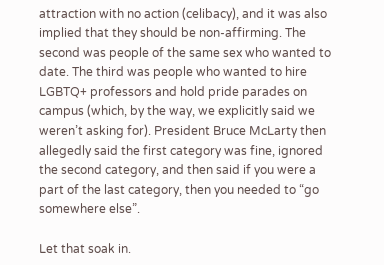attraction with no action (celibacy), and it was also implied that they should be non-affirming. The second was people of the same sex who wanted to date. The third was people who wanted to hire LGBTQ+ professors and hold pride parades on campus (which, by the way, we explicitly said we weren’t asking for). President Bruce McLarty then allegedly said the first category was fine, ignored the second category, and then said if you were a part of the last category, then you needed to “go somewhere else”.

Let that soak in.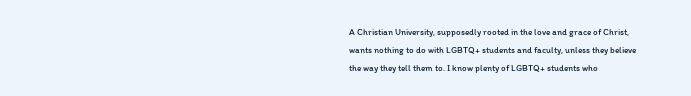A Christian University, supposedly rooted in the love and grace of Christ, wants nothing to do with LGBTQ+ students and faculty, unless they believe the way they tell them to. I know plenty of LGBTQ+ students who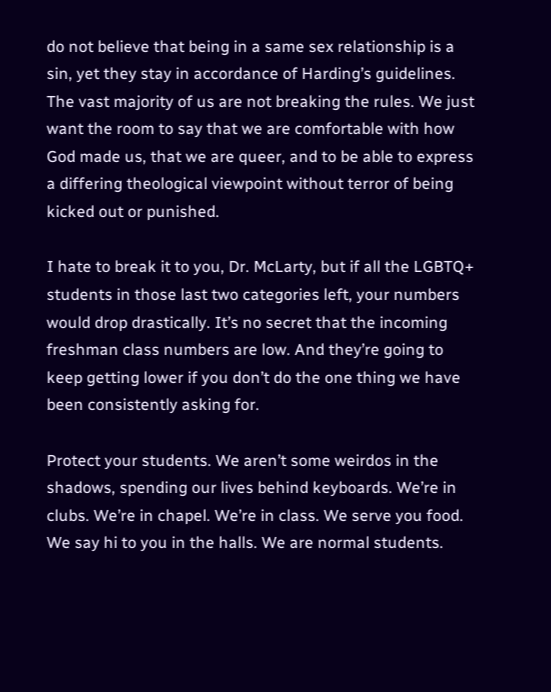do not believe that being in a same sex relationship is a sin, yet they stay in accordance of Harding’s guidelines. The vast majority of us are not breaking the rules. We just want the room to say that we are comfortable with how God made us, that we are queer, and to be able to express a differing theological viewpoint without terror of being kicked out or punished.

I hate to break it to you, Dr. McLarty, but if all the LGBTQ+ students in those last two categories left, your numbers would drop drastically. It’s no secret that the incoming freshman class numbers are low. And they’re going to keep getting lower if you don’t do the one thing we have been consistently asking for.

Protect your students. We aren’t some weirdos in the shadows, spending our lives behind keyboards. We’re in clubs. We’re in chapel. We’re in class. We serve you food. We say hi to you in the halls. We are normal students.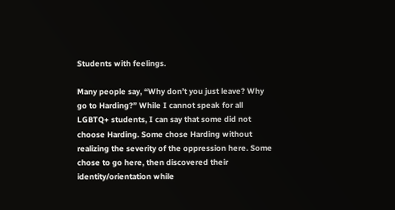Students with feelings.

Many people say, “Why don’t you just leave? Why go to Harding?” While I cannot speak for all LGBTQ+ students, I can say that some did not choose Harding. Some chose Harding without realizing the severity of the oppression here. Some chose to go here, then discovered their identity/orientation while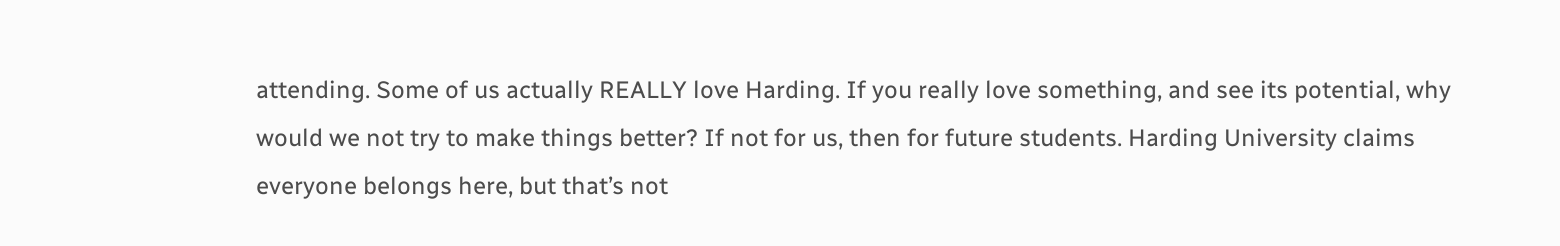attending. Some of us actually REALLY love Harding. If you really love something, and see its potential, why would we not try to make things better? If not for us, then for future students. Harding University claims everyone belongs here, but that’s not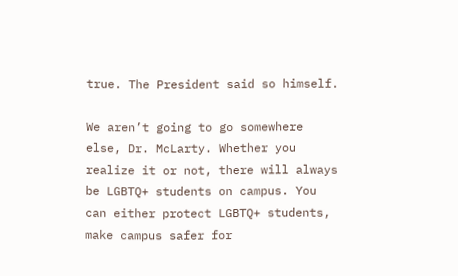true. The President said so himself.

We aren’t going to go somewhere else, Dr. McLarty. Whether you realize it or not, there will always be LGBTQ+ students on campus. You can either protect LGBTQ+ students, make campus safer for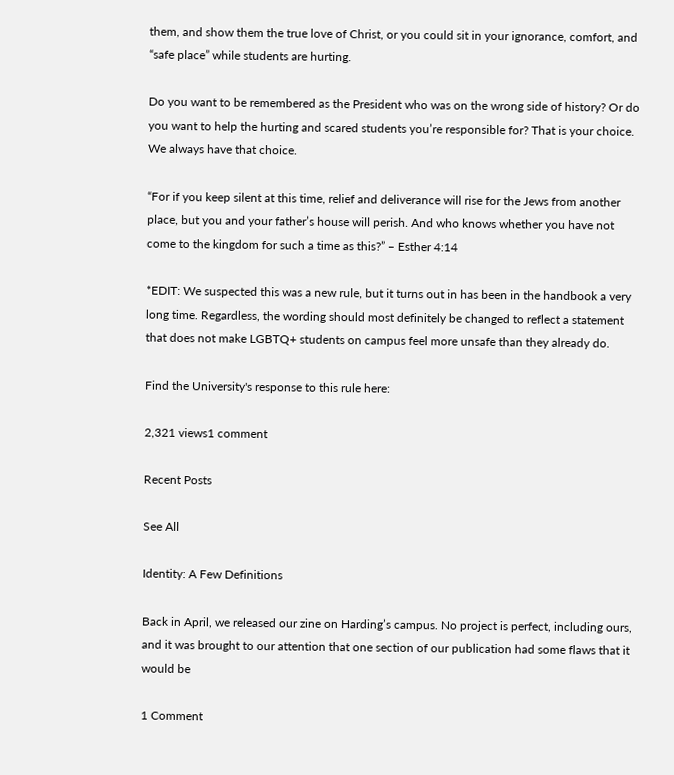them, and show them the true love of Christ, or you could sit in your ignorance, comfort, and “safe place” while students are hurting.

Do you want to be remembered as the President who was on the wrong side of history? Or do you want to help the hurting and scared students you’re responsible for? That is your choice. We always have that choice.

“For if you keep silent at this time, relief and deliverance will rise for the Jews from another place, but you and your father’s house will perish. And who knows whether you have not come to the kingdom for such a time as this?” – Esther 4:14

*EDIT: We suspected this was a new rule, but it turns out in has been in the handbook a very long time. Regardless, the wording should most definitely be changed to reflect a statement that does not make LGBTQ+ students on campus feel more unsafe than they already do.

Find the University's response to this rule here:

2,321 views1 comment

Recent Posts

See All

Identity: A Few Definitions

Back in April, we released our zine on Harding’s campus. No project is perfect, including ours, and it was brought to our attention that one section of our publication had some flaws that it would be

1 Comment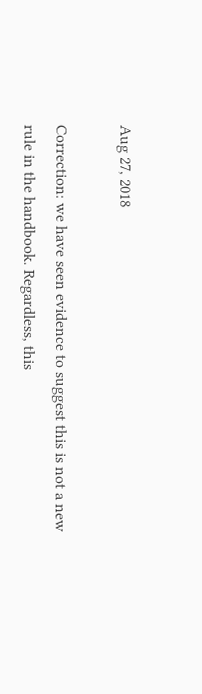Aug 27, 2018

Correction: we have seen evidence to suggest this is not a new rule in the handbook. Regardless, this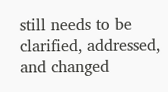still needs to be clarified, addressed, and changed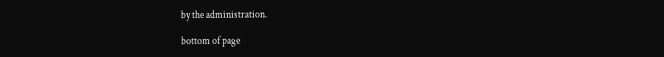by the administration.

bottom of page